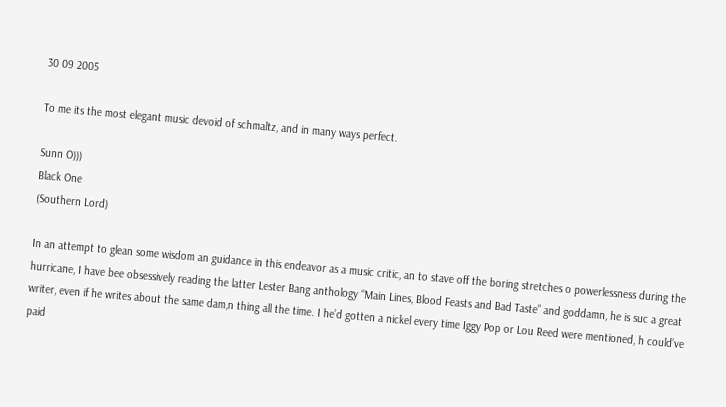30 09 2005

To me its the most elegant music devoid of schmaltz, and in many ways perfect.

Sunn O)))
Black One
(Southern Lord)

In an attempt to glean some wisdom an guidance in this endeavor as a music critic, an to stave off the boring stretches o powerlessness during the hurricane, I have bee obsessively reading the latter Lester Bang anthology “Main Lines, Blood Feasts and Bad Taste” and goddamn, he is suc a great writer, even if he writes about the same dam,n thing all the time. I he’d gotten a nickel every time Iggy Pop or Lou Reed were mentioned, h could’ve paid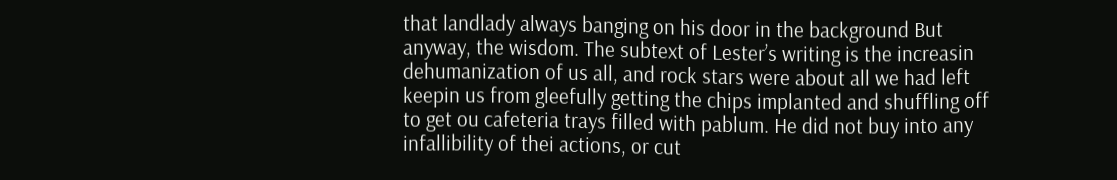that landlady always banging on his door in the background But anyway, the wisdom. The subtext of Lester’s writing is the increasin dehumanization of us all, and rock stars were about all we had left keepin us from gleefully getting the chips implanted and shuffling off to get ou cafeteria trays filled with pablum. He did not buy into any infallibility of thei actions, or cut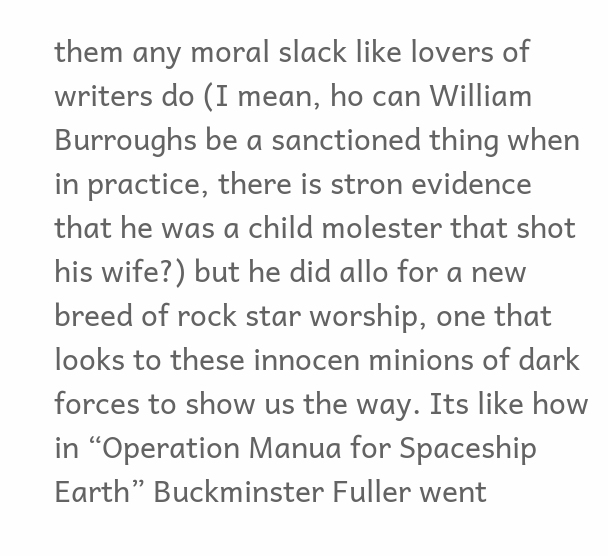them any moral slack like lovers of writers do (I mean, ho can William Burroughs be a sanctioned thing when in practice, there is stron evidence that he was a child molester that shot his wife?) but he did allo for a new breed of rock star worship, one that looks to these innocen minions of dark forces to show us the way. Its like how in “Operation Manua for Spaceship Earth” Buckminster Fuller went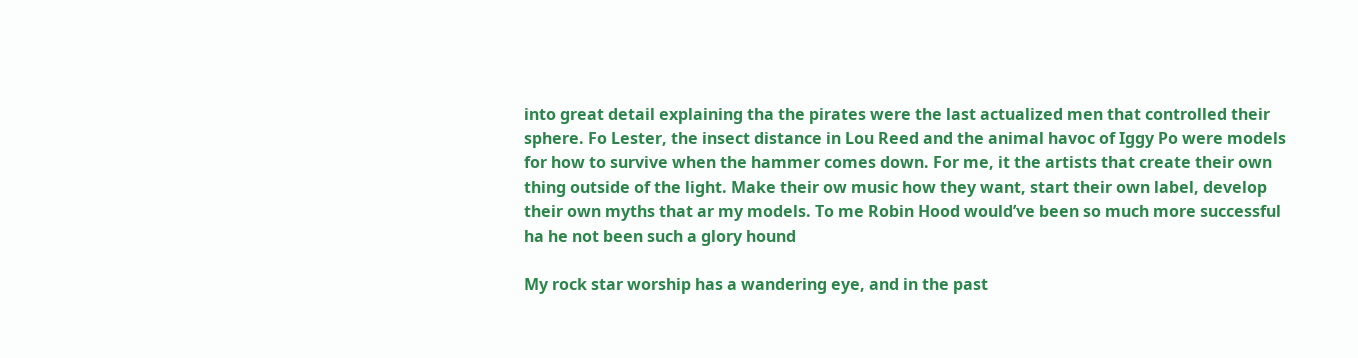into great detail explaining tha the pirates were the last actualized men that controlled their sphere. Fo Lester, the insect distance in Lou Reed and the animal havoc of Iggy Po were models for how to survive when the hammer comes down. For me, it the artists that create their own thing outside of the light. Make their ow music how they want, start their own label, develop their own myths that ar my models. To me Robin Hood would’ve been so much more successful ha he not been such a glory hound

My rock star worship has a wandering eye, and in the past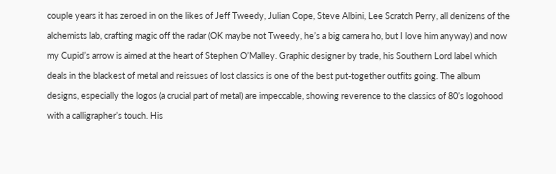couple years it has zeroed in on the likes of Jeff Tweedy, Julian Cope, Steve Albini, Lee Scratch Perry, all denizens of the alchemists lab, crafting magic off the radar (OK maybe not Tweedy, he’s a big camera ho, but I love him anyway) and now my Cupid’s arrow is aimed at the heart of Stephen O’Malley. Graphic designer by trade, his Southern Lord label which deals in the blackest of metal and reissues of lost classics is one of the best put-together outfits going. The album designs, especially the logos (a crucial part of metal) are impeccable, showing reverence to the classics of 80’s logohood with a calligrapher’s touch. His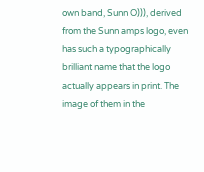own band, Sunn O))), derived from the Sunn amps logo, even has such a typographically brilliant name that the logo actually appears in print. The image of them in the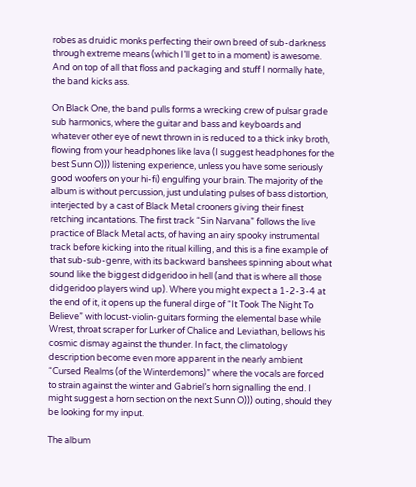robes as druidic monks perfecting their own breed of sub-darkness through extreme means (which I’ll get to in a moment) is awesome. And on top of all that floss and packaging and stuff I normally hate, the band kicks ass.

On Black One, the band pulls forms a wrecking crew of pulsar grade sub harmonics, where the guitar and bass and keyboards and whatever other eye of newt thrown in is reduced to a thick inky broth, flowing from your headphones like lava (I suggest headphones for the best Sunn O))) listening experience, unless you have some seriously good woofers on your hi-fi) engulfing your brain. The majority of the album is without percussion, just undulating pulses of bass distortion, interjected by a cast of Black Metal crooners giving their finest retching incantations. The first track “Sin Narvana” follows the live practice of Black Metal acts, of having an airy spooky instrumental track before kicking into the ritual killing, and this is a fine example of that sub-sub-genre, with its backward banshees spinning about what sound like the biggest didgeridoo in hell (and that is where all those didgeridoo players wind up). Where you might expect a 1-2-3-4 at the end of it, it opens up the funeral dirge of “It Took The Night To Believe” with locust-violin-guitars forming the elemental base while Wrest, throat scraper for Lurker of Chalice and Leviathan, bellows his cosmic dismay against the thunder. In fact, the climatology description become even more apparent in the nearly ambient “Cursed Realms (of the Winterdemons)” where the vocals are forced to strain against the winter and Gabriel’s horn signalling the end. I might suggest a horn section on the next Sunn O))) outing, should they be looking for my input.

The album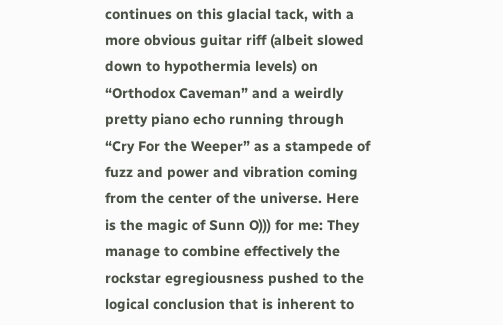continues on this glacial tack, with a more obvious guitar riff (albeit slowed down to hypothermia levels) on “Orthodox Caveman” and a weirdly pretty piano echo running through “Cry For the Weeper” as a stampede of fuzz and power and vibration coming from the center of the universe. Here is the magic of Sunn O))) for me: They manage to combine effectively the rockstar egregiousness pushed to the logical conclusion that is inherent to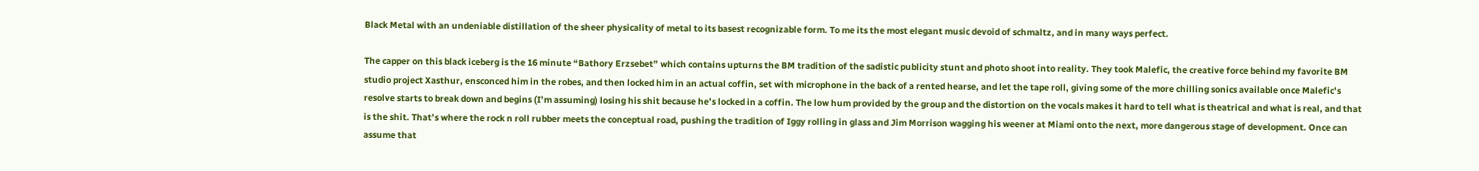Black Metal with an undeniable distillation of the sheer physicality of metal to its basest recognizable form. To me its the most elegant music devoid of schmaltz, and in many ways perfect.

The capper on this black iceberg is the 16 minute “Bathory Erzsebet” which contains upturns the BM tradition of the sadistic publicity stunt and photo shoot into reality. They took Malefic, the creative force behind my favorite BM studio project Xasthur, ensconced him in the robes, and then locked him in an actual coffin, set with microphone in the back of a rented hearse, and let the tape roll, giving some of the more chilling sonics available once Malefic’s resolve starts to break down and begins (I’m assuming) losing his shit because he’s locked in a coffin. The low hum provided by the group and the distortion on the vocals makes it hard to tell what is theatrical and what is real, and that is the shit. That’s where the rock n roll rubber meets the conceptual road, pushing the tradition of Iggy rolling in glass and Jim Morrison wagging his weener at Miami onto the next, more dangerous stage of development. Once can assume that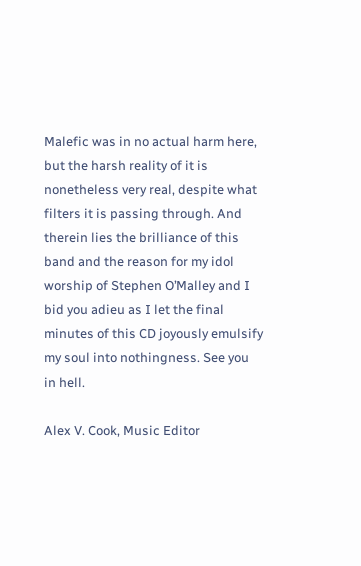Malefic was in no actual harm here, but the harsh reality of it is nonetheless very real, despite what filters it is passing through. And therein lies the brilliance of this band and the reason for my idol worship of Stephen O’Malley and I bid you adieu as I let the final minutes of this CD joyously emulsify my soul into nothingness. See you in hell.

Alex V. Cook, Music Editor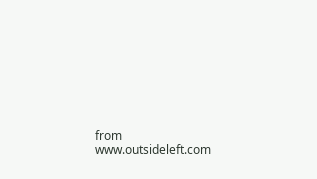from www.outsideleft.com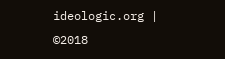ideologic.org | ©2018